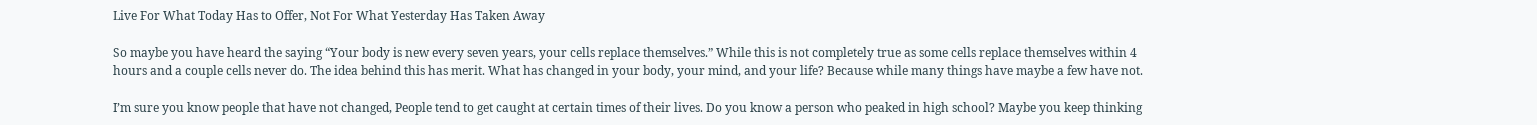Live For What Today Has to Offer, Not For What Yesterday Has Taken Away

So maybe you have heard the saying “Your body is new every seven years, your cells replace themselves.” While this is not completely true as some cells replace themselves within 4 hours and a couple cells never do. The idea behind this has merit. What has changed in your body, your mind, and your life? Because while many things have maybe a few have not.

I’m sure you know people that have not changed, People tend to get caught at certain times of their lives. Do you know a person who peaked in high school? Maybe you keep thinking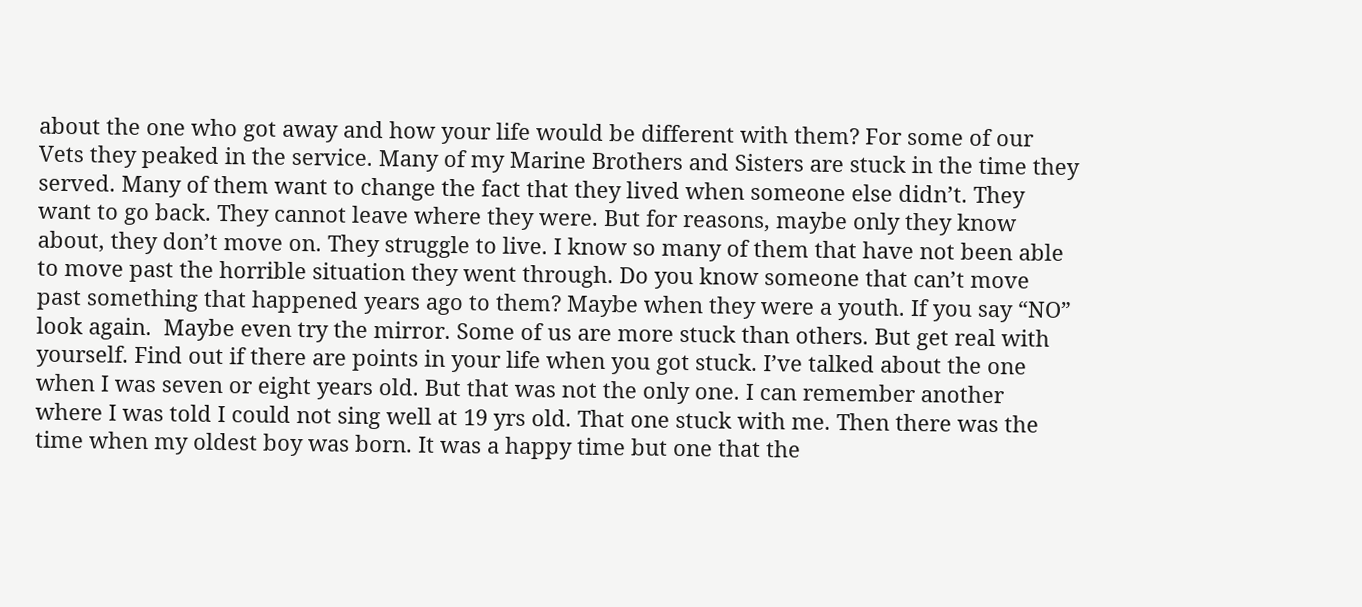about the one who got away and how your life would be different with them? For some of our Vets they peaked in the service. Many of my Marine Brothers and Sisters are stuck in the time they served. Many of them want to change the fact that they lived when someone else didn’t. They want to go back. They cannot leave where they were. But for reasons, maybe only they know about, they don’t move on. They struggle to live. I know so many of them that have not been able to move past the horrible situation they went through. Do you know someone that can’t move past something that happened years ago to them? Maybe when they were a youth. If you say “NO” look again.  Maybe even try the mirror. Some of us are more stuck than others. But get real with yourself. Find out if there are points in your life when you got stuck. I’ve talked about the one when I was seven or eight years old. But that was not the only one. I can remember another where I was told I could not sing well at 19 yrs old. That one stuck with me. Then there was the time when my oldest boy was born. It was a happy time but one that the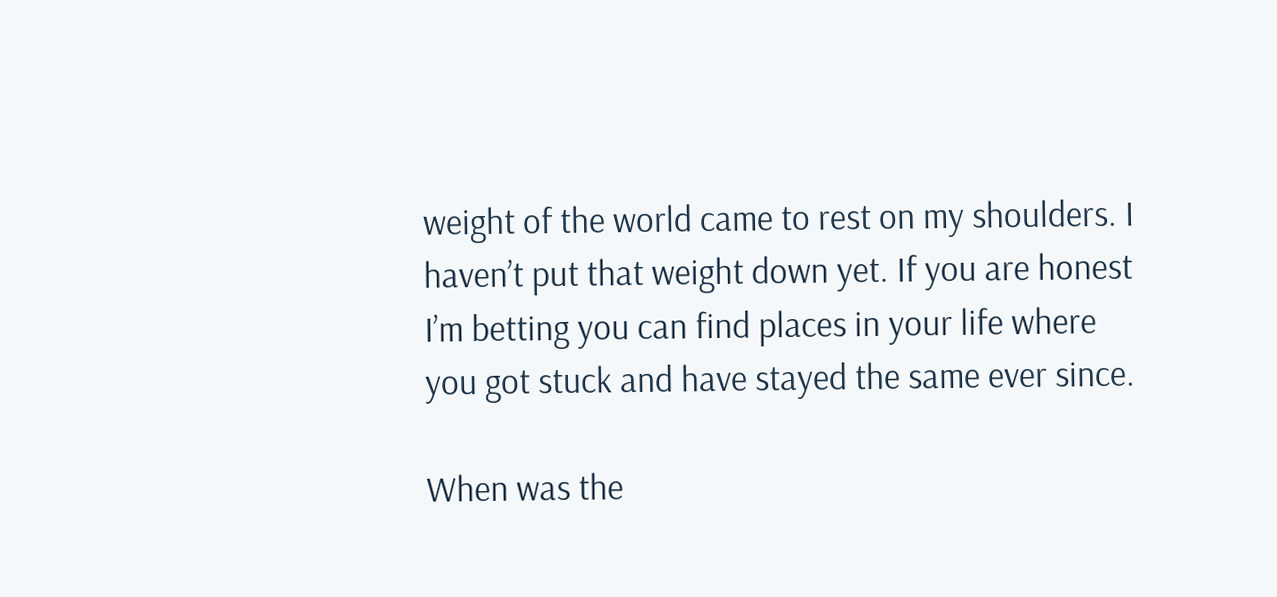weight of the world came to rest on my shoulders. I haven’t put that weight down yet. If you are honest I’m betting you can find places in your life where you got stuck and have stayed the same ever since.

When was the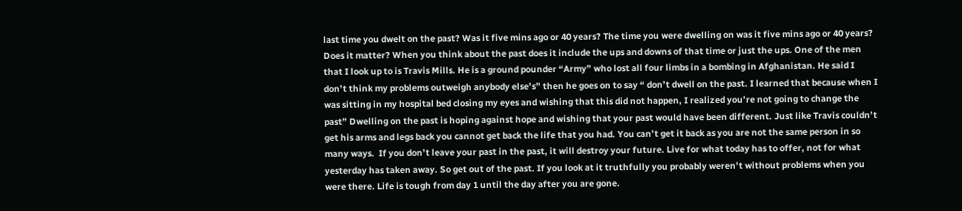last time you dwelt on the past? Was it five mins ago or 40 years? The time you were dwelling on was it five mins ago or 40 years? Does it matter? When you think about the past does it include the ups and downs of that time or just the ups. One of the men that I look up to is Travis Mills. He is a ground pounder “Army” who lost all four limbs in a bombing in Afghanistan. He said I don’t think my problems outweigh anybody else’s” then he goes on to say “ don’t dwell on the past. I learned that because when I was sitting in my hospital bed closing my eyes and wishing that this did not happen, I realized you’re not going to change the past” Dwelling on the past is hoping against hope and wishing that your past would have been different. Just like Travis couldn’t get his arms and legs back you cannot get back the life that you had. You can’t get it back as you are not the same person in so many ways.  If you don’t leave your past in the past, it will destroy your future. Live for what today has to offer, not for what yesterday has taken away. So get out of the past. If you look at it truthfully you probably weren’t without problems when you were there. Life is tough from day 1 until the day after you are gone.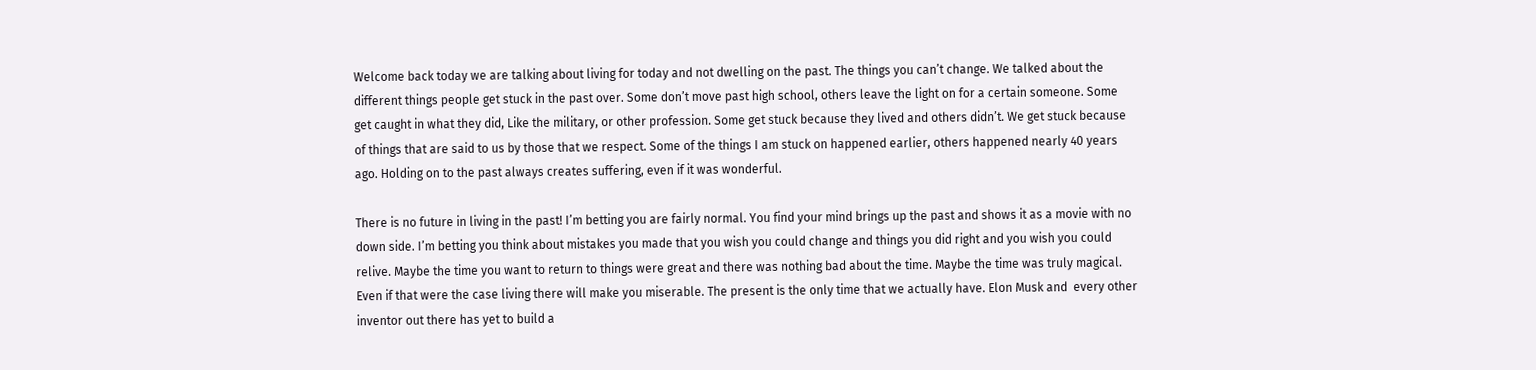Welcome back today we are talking about living for today and not dwelling on the past. The things you can’t change. We talked about the different things people get stuck in the past over. Some don’t move past high school, others leave the light on for a certain someone. Some get caught in what they did, Like the military, or other profession. Some get stuck because they lived and others didn’t. We get stuck because of things that are said to us by those that we respect. Some of the things I am stuck on happened earlier, others happened nearly 40 years ago. Holding on to the past always creates suffering, even if it was wonderful.

There is no future in living in the past! I’m betting you are fairly normal. You find your mind brings up the past and shows it as a movie with no down side. I’m betting you think about mistakes you made that you wish you could change and things you did right and you wish you could relive. Maybe the time you want to return to things were great and there was nothing bad about the time. Maybe the time was truly magical. Even if that were the case living there will make you miserable. The present is the only time that we actually have. Elon Musk and  every other inventor out there has yet to build a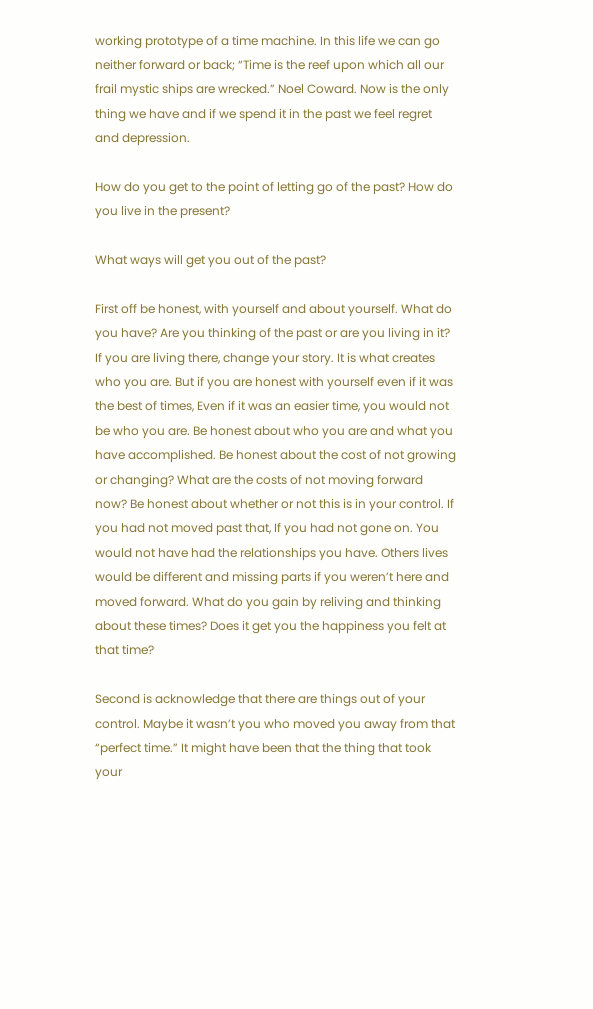working prototype of a time machine. In this life we can go neither forward or back; “Time is the reef upon which all our frail mystic ships are wrecked.” Noel Coward. Now is the only thing we have and if we spend it in the past we feel regret and depression.

How do you get to the point of letting go of the past? How do you live in the present?

What ways will get you out of the past?

First off be honest, with yourself and about yourself. What do you have? Are you thinking of the past or are you living in it? If you are living there, change your story. It is what creates who you are. But if you are honest with yourself even if it was the best of times, Even if it was an easier time, you would not be who you are. Be honest about who you are and what you have accomplished. Be honest about the cost of not growing or changing? What are the costs of not moving forward now? Be honest about whether or not this is in your control. If you had not moved past that, If you had not gone on. You would not have had the relationships you have. Others lives would be different and missing parts if you weren’t here and moved forward. What do you gain by reliving and thinking about these times? Does it get you the happiness you felt at that time?

Second is acknowledge that there are things out of your control. Maybe it wasn’t you who moved you away from that “perfect time.” It might have been that the thing that took your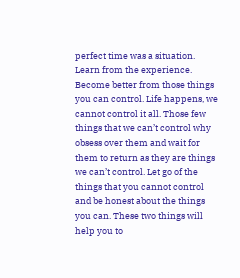perfect time was a situation. Learn from the experience. Become better from those things you can control. Life happens, we cannot control it all. Those few things that we can’t control why obsess over them and wait for them to return as they are things we can’t control. Let go of the things that you cannot control and be honest about the things you can. These two things will help you to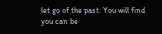let go of the past. You will find you can be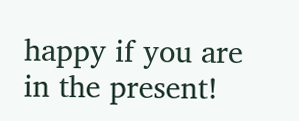happy if you are in the present!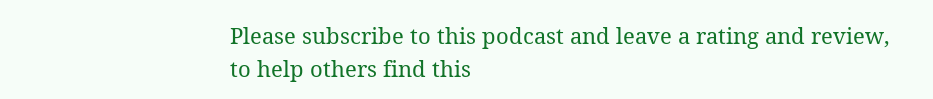Please subscribe to this podcast and leave a rating and review, to help others find this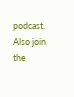podcast. Also join the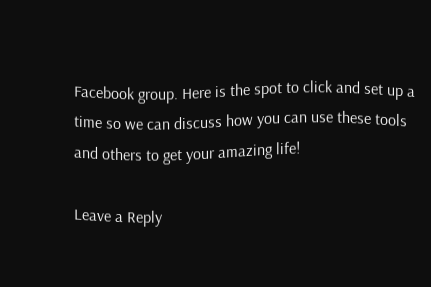Facebook group. Here is the spot to click and set up a time so we can discuss how you can use these tools and others to get your amazing life!

Leave a Reply